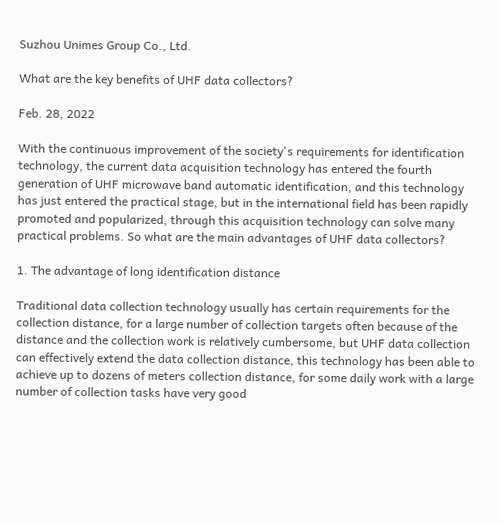Suzhou Unimes Group Co., Ltd.

What are the key benefits of UHF data collectors?

Feb. 28, 2022

With the continuous improvement of the society's requirements for identification technology, the current data acquisition technology has entered the fourth generation of UHF microwave band automatic identification, and this technology has just entered the practical stage, but in the international field has been rapidly promoted and popularized, through this acquisition technology can solve many practical problems. So what are the main advantages of UHF data collectors?

1. The advantage of long identification distance

Traditional data collection technology usually has certain requirements for the collection distance, for a large number of collection targets often because of the distance and the collection work is relatively cumbersome, but UHF data collection can effectively extend the data collection distance, this technology has been able to achieve up to dozens of meters collection distance, for some daily work with a large number of collection tasks have very good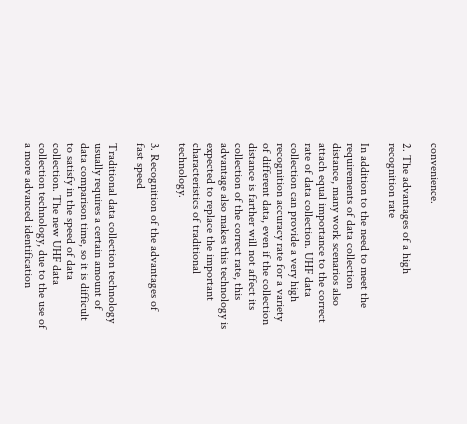convenience.

2. The advantages of a high recognition rate

In addition to the need to meet the requirements of data collection distance, many work scenarios also attach equal importance to the correct rate of data collection. UHF data collection can provide a very high recognition accuracy rate for a variety of different data, even if the collection distance is farther will not affect its collection of the correct rate, this advantage also makes this technology is expected to replace the important characteristics of traditional technology.

3. Recognition of the advantages of fast speed

Traditional data collection technology usually requires a certain amount of data comparison time, so it is difficult to satisfy in the speed of data collection. The new UHF data collection technology, due to the use of a more advanced identification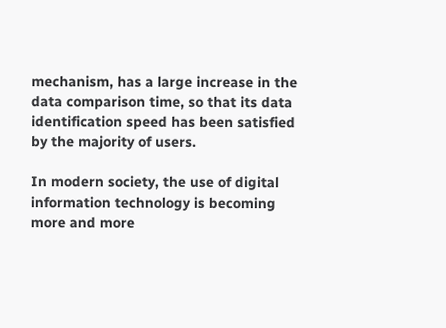mechanism, has a large increase in the data comparison time, so that its data identification speed has been satisfied by the majority of users.

In modern society, the use of digital information technology is becoming more and more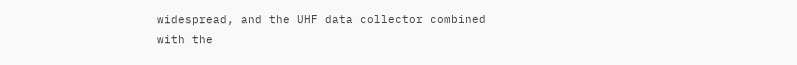widespread, and the UHF data collector combined with the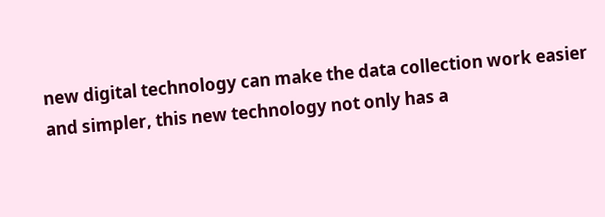new digital technology can make the data collection work easier and simpler, this new technology not only has a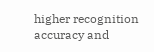higher recognition accuracy and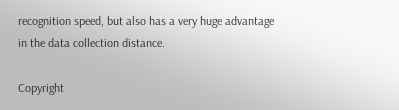recognition speed, but also has a very huge advantage in the data collection distance.

Copyright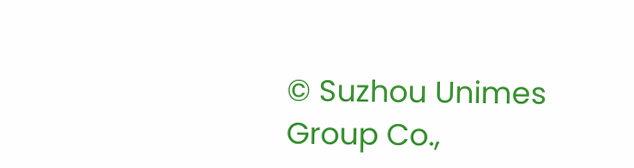© Suzhou Unimes Group Co.,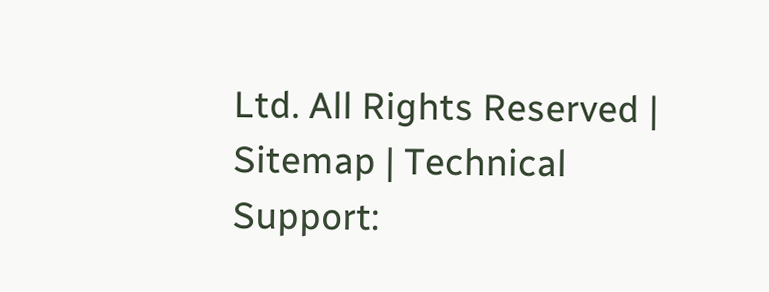Ltd. All Rights Reserved | Sitemap | Technical Support: